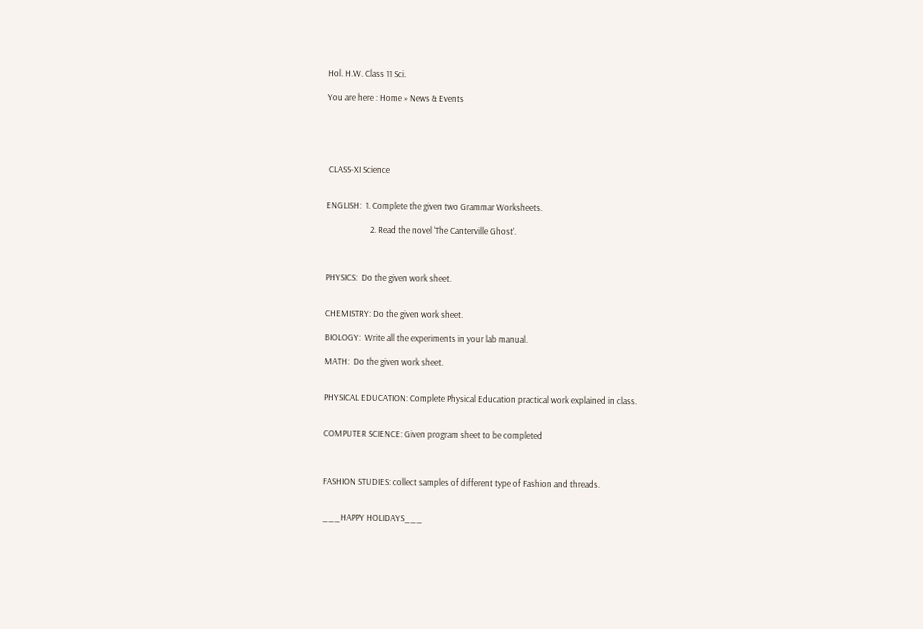Hol. H.W. Class 11 Sci.

You are here : Home » News & Events





 CLASS-XI Science


ENGLISH:  1. Complete the given two Grammar Worksheets.

                      2. Read the novel ‘The Canterville Ghost’.



PHYSICS:  Do the given work sheet.


CHEMISTRY: Do the given work sheet.

BIOLOGY:  Write all the experiments in your lab manual.

MATH:  Do the given work sheet.


PHYSICAL EDUCATION: Complete Physical Education practical work explained in class.


COMPUTER SCIENCE: Given program sheet to be completed



FASHION STUDIES: collect samples of different type of Fashion and threads.


___HAPPY HOLIDAYS___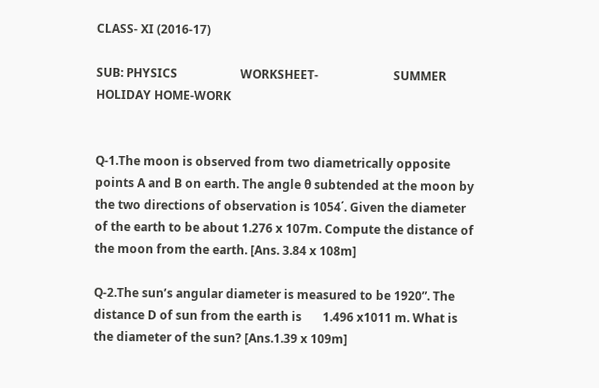CLASS- XI (2016-17)

SUB: PHYSICS                     WORKSHEET-                         SUMMER HOLIDAY HOME-WORK


Q-1.The moon is observed from two diametrically opposite points A and B on earth. The angle θ subtended at the moon by the two directions of observation is 1054΄. Given the diameter of the earth to be about 1.276 x 107m. Compute the distance of the moon from the earth. [Ans. 3.84 x 108m]

Q-2.The sun’s angular diameter is measured to be 1920”. The distance D of sun from the earth is       1.496 x1011 m. What is the diameter of the sun? [Ans.1.39 x 109m]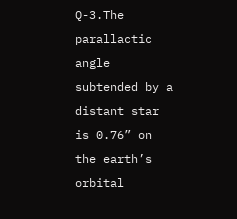Q-3.The parallactic angle subtended by a distant star is 0.76” on the earth’s orbital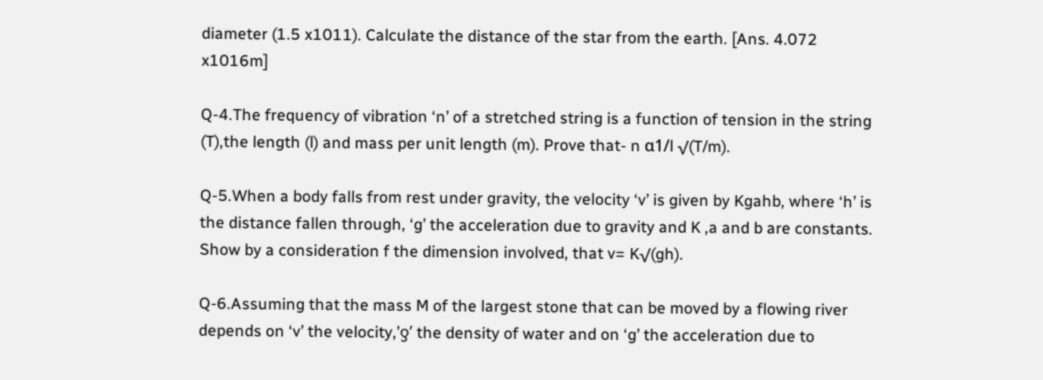diameter (1.5 x1011). Calculate the distance of the star from the earth. [Ans. 4.072 x1016m]

Q-4.The frequency of vibration ‘n’ of a stretched string is a function of tension in the string (T),the length (l) and mass per unit length (m). Prove that- n α1/l √(T/m).

Q-5.When a body falls from rest under gravity, the velocity ‘v’ is given by Kgahb, where ‘h’ is the distance fallen through, ‘g’ the acceleration due to gravity and K ,a and b are constants. Show by a consideration f the dimension involved, that v= K√(gh).

Q-6.Assuming that the mass M of the largest stone that can be moved by a flowing river depends on ‘v’ the velocity,’ƍ’ the density of water and on ‘g’ the acceleration due to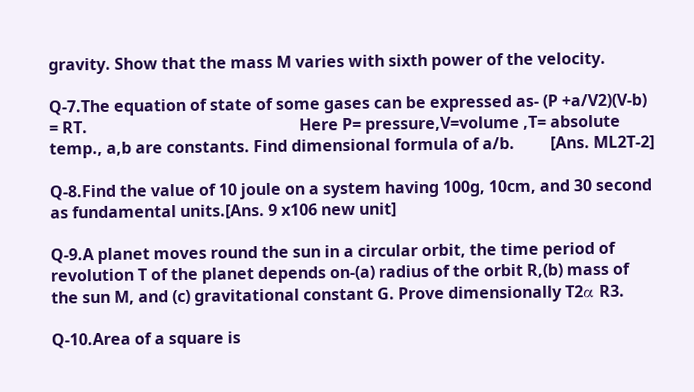gravity. Show that the mass M varies with sixth power of the velocity.

Q-7.The equation of state of some gases can be expressed as- (P +a/V2)(V-b) = RT.                                                     Here P= pressure,V=volume ,T= absolute temp., a,b are constants. Find dimensional formula of a/b.         [Ans. ML2T-2]

Q-8.Find the value of 10 joule on a system having 100g, 10cm, and 30 second as fundamental units.[Ans. 9 x106 new unit]

Q-9.A planet moves round the sun in a circular orbit, the time period of revolution T of the planet depends on-(a) radius of the orbit R,(b) mass of the sun M, and (c) gravitational constant G. Prove dimensionally T2α R3.

Q-10.Area of a square is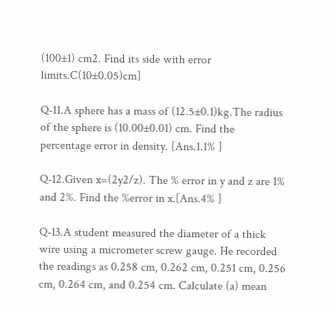(100±1) cm2. Find its side with error limits.C(10±0.05)cm]

Q-11.A sphere has a mass of (12.5±0.1)kg.The radius of the sphere is (10.00±0.01) cm. Find the percentage error in density. [Ans.1.1% ]

Q-12.Given x=(2y2/z). The % error in y and z are 1% and 2%. Find the %error in x.[Ans.4% ]

Q-13.A student measured the diameter of a thick wire using a micrometer screw gauge. He recorded the readings as 0.258 cm, 0.262 cm, 0.251 cm, 0.256 cm, 0.264 cm, and 0.254 cm. Calculate (a) mean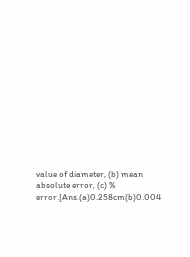value of diameter, (b) mean absolute error, (c) % error.[Ans.(a)0.258cm(b)0.004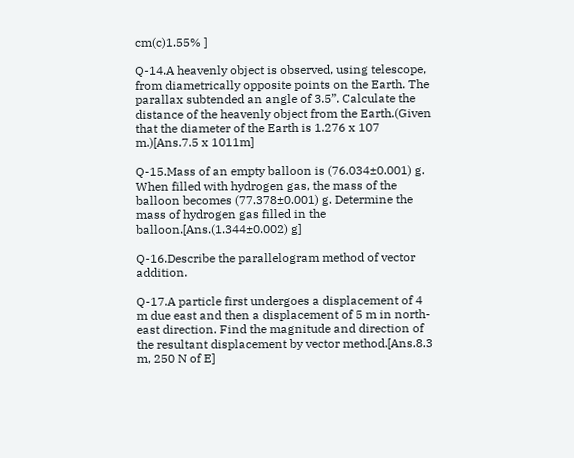cm(c)1.55% ]

Q-14.A heavenly object is observed, using telescope, from diametrically opposite points on the Earth. The parallax subtended an angle of 3.5”. Calculate the distance of the heavenly object from the Earth.(Given that the diameter of the Earth is 1.276 x 107 m.)[Ans.7.5 x 1011m]

Q-15.Mass of an empty balloon is (76.034±0.001) g. When filled with hydrogen gas, the mass of the balloon becomes (77.378±0.001) g. Determine the mass of hydrogen gas filled in the balloon.[Ans.(1.344±0.002) g]

Q-16.Describe the parallelogram method of vector addition.

Q-17.A particle first undergoes a displacement of 4 m due east and then a displacement of 5 m in north-east direction. Find the magnitude and direction of the resultant displacement by vector method.[Ans.8.3 m, 250 N of E]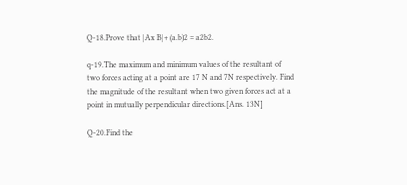Q-18.Prove that |Ax B|+ (a.b)2 = a2b2.

q-19.The maximum and minimum values of the resultant of two forces acting at a point are 17 N and 7N respectively. Find the magnitude of the resultant when two given forces act at a point in mutually perpendicular directions.[Ans. 13N]

Q-20.Find the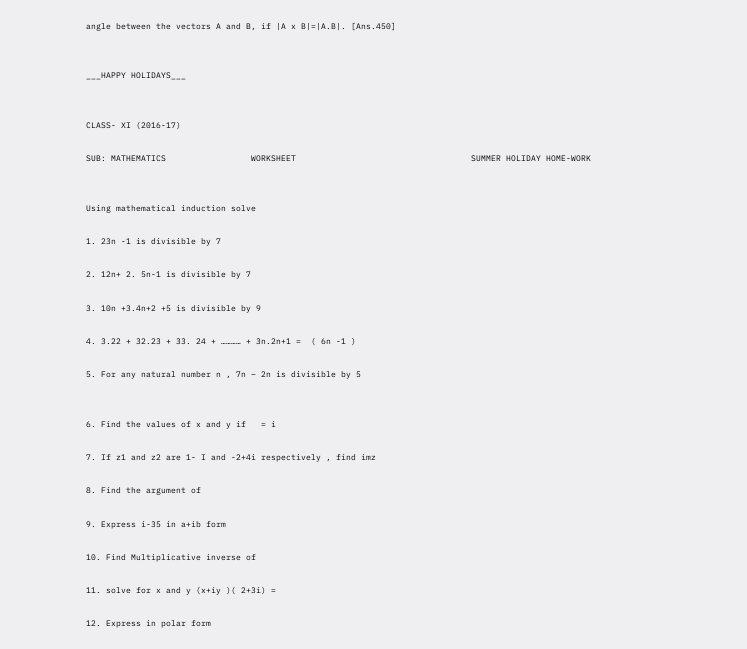angle between the vectors A and B, if |A x B|=|A.B|. [Ans.450]


___HAPPY HOLIDAYS___


CLASS- XI (2016-17)

SUB: MATHEMATICS                 WORKSHEET                                   SUMMER HOLIDAY HOME-WORK


Using mathematical induction solve

1. 23n -1 is divisible by 7

2. 12n+ 2. 5n-1 is divisible by 7

3. 10n +3.4n+2 +5 is divisible by 9

4. 3.22 + 32.23 + 33. 24 + ………… + 3n.2n+1 =  ( 6n -1 )

5. For any natural number n , 7n – 2n is divisible by 5


6. Find the values of x and y if   = i

7. If z1 and z2 are 1- I and -2+4i respectively , find imz

8. Find the argument of

9. Express i-35 in a+ib form

10. Find Multiplicative inverse of

11. solve for x and y (x+iy )( 2+3i) =

12. Express in polar form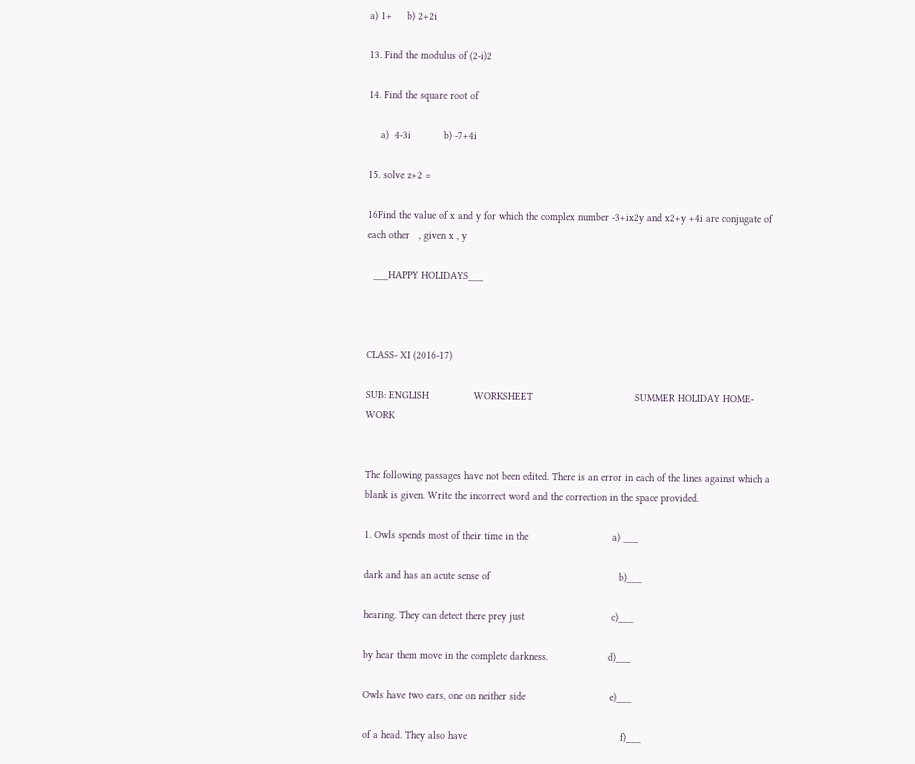a) 1+     b) 2+2i

13. Find the modulus of (2-i)2

14. Find the square root of

    a)  4-3i           b) -7+4i

15. solve z+2 =

16Find the value of x and y for which the complex number -3+ix2y and x2+y +4i are conjugate of each other   , given x , y

  ___HAPPY HOLIDAYS___



CLASS- XI (2016-17)

SUB: ENGLISH               WORKSHEET                                  SUMMER HOLIDAY HOME-WORK


The following passages have not been edited. There is an error in each of the lines against which a blank is given. Write the incorrect word and the correction in the space provided.

1. Owls spends most of their time in the                            a) ___

dark and has an acute sense of                                           b)___

hearing. They can detect there prey just                             c)___

by hear them move in the complete darkness.                    d)___

Owls have two ears, one on neither side                            e)___

of a head. They also have                                                   f)___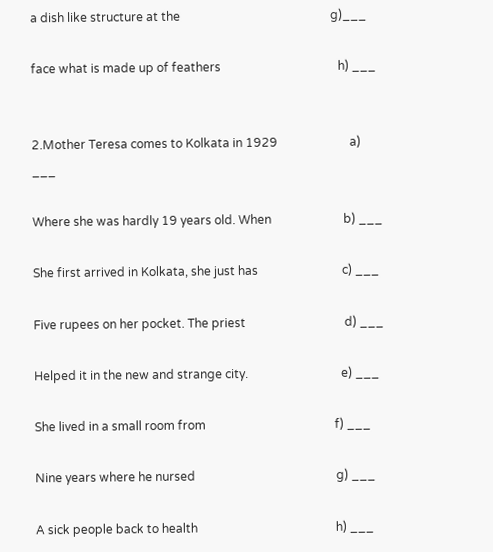a dish like structure at the                                                  g)___

face what is made up of feathers                                       h) ___


2.Mother Teresa comes to Kolkata in 1929                        a) ___

Where she was hardly 19 years old. When                        b) ___

She first arrived in Kolkata, she just has                            c) ___

Five rupees on her pocket. The priest                                 d) ___

Helped it in the new and strange city.                               e) ___

She lived in a small room from                                           f) ___

Nine years where he nursed                                               g) ___

A sick people back to health                                              h) ___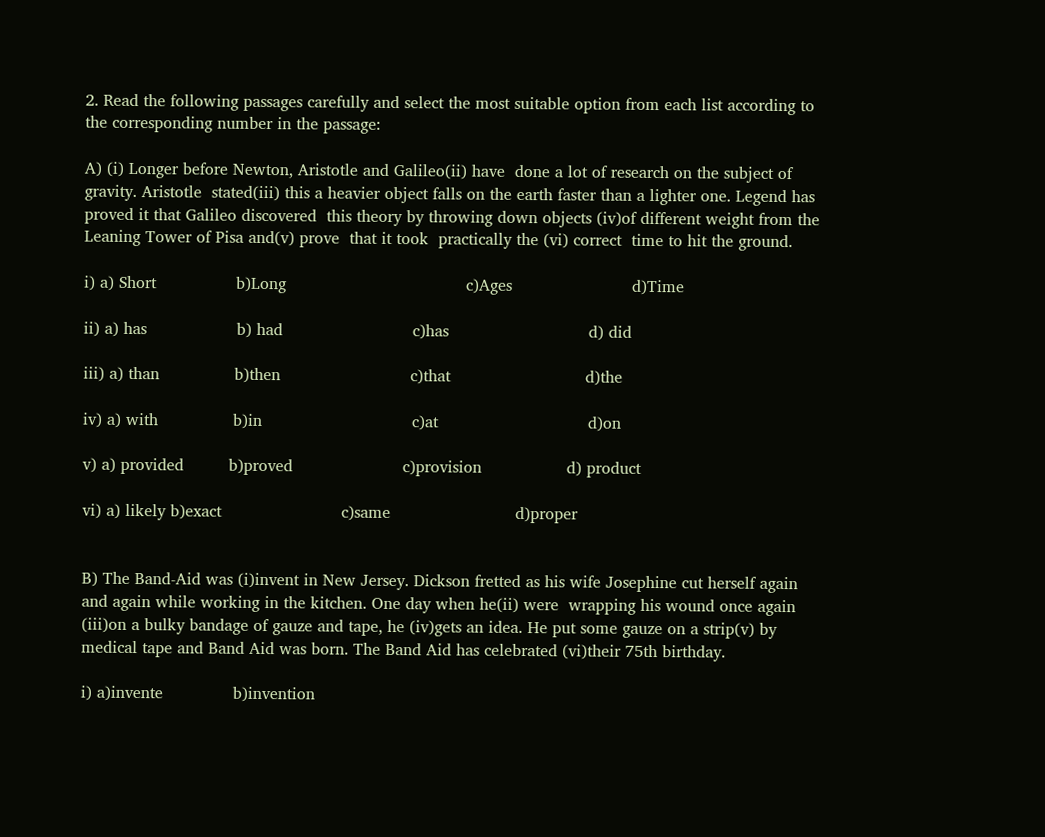2. Read the following passages carefully and select the most suitable option from each list according to the corresponding number in the passage:

A) (i) Longer before Newton, Aristotle and Galileo(ii) have  done a lot of research on the subject of gravity. Aristotle  stated(iii) this a heavier object falls on the earth faster than a lighter one. Legend has proved it that Galileo discovered  this theory by throwing down objects (iv)of different weight from the Leaning Tower of Pisa and(v) prove  that it took  practically the (vi) correct  time to hit the ground.

i) a) Short                b)Long                                    c)Ages                        d)Time

ii) a) has                  b) had                          c)has                            d) did

iii) a) than               b)then                          c)that                           d)the

iv) a) with               b)in                              c)at                              d)on

v) a) provided         b)proved                      c)provision                 d) product

vi) a) likely b)exact                        c)same                         d)proper


B) The Band-Aid was (i)invent in New Jersey. Dickson fretted as his wife Josephine cut herself again  and again while working in the kitchen. One day when he(ii) were  wrapping his wound once again  (iii)on a bulky bandage of gauze and tape, he (iv)gets an idea. He put some gauze on a strip(v) by medical tape and Band Aid was born. The Band Aid has celebrated (vi)their 75th birthday.

i) a)invente              b)invention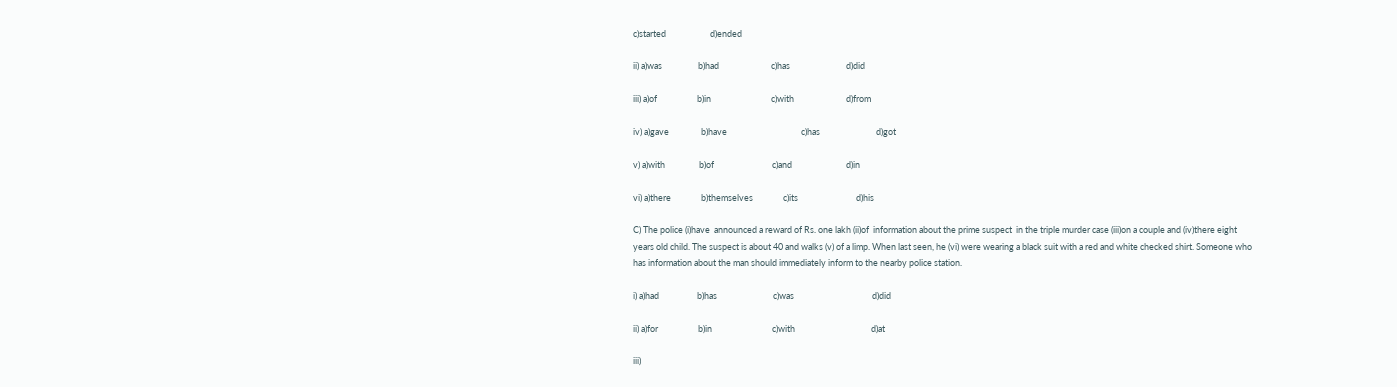c)started                      d)ended

ii) a)was                  b)had                          c)has                            d)did

iii) a)of                    b)in                              c)with                          d)from

iv) a)gave                b)have                                     c)has                            d)got

v) a)with                 b)of                             c)and                           d)in

vi) a)there               b)themselves               c)its                             d)his

C) The police (i)have  announced a reward of Rs. one lakh (ii)of  information about the prime suspect  in the triple murder case (iii)on a couple and (iv)there eight years old child. The suspect is about 40 and walks (v) of a limp. When last seen, he (vi) were wearing a black suit with a red and white checked shirt. Someone who has information about the man should immediately inform to the nearby police station.

i) a)had                   b)has                            c)was                                       d)did

ii) a)for                    b)in                              c)with                                      d)at

iii)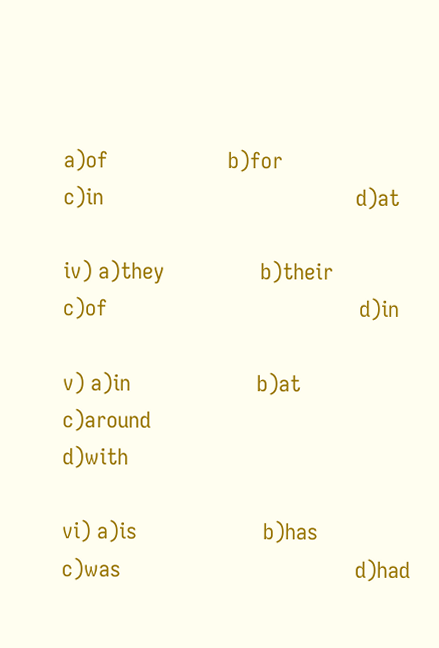a)of                    b)for                            c)in                                          d)at

iv) a)they                b)their                          c)of                                          d)in

v) a)in                     b)at                              c)around                                  d)with

vi) a)is                     b)has                            c)was                                       d)had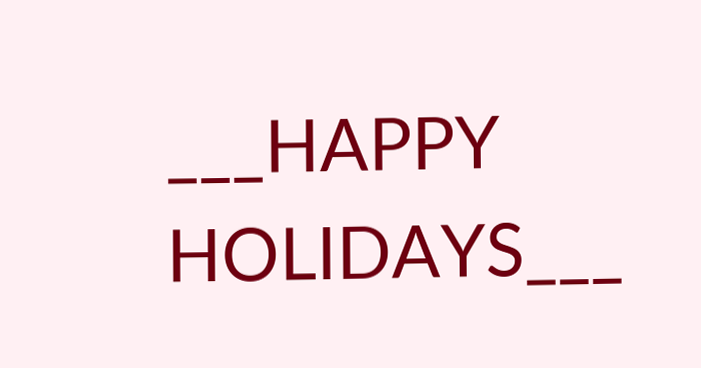___HAPPY HOLIDAYS___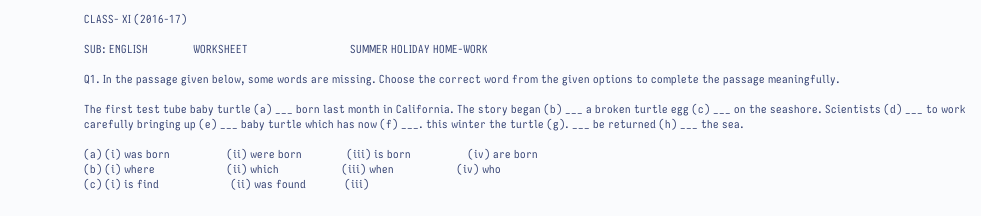CLASS- XI (2016-17)

SUB: ENGLISH               WORKSHEET                                  SUMMER HOLIDAY HOME-WORK

Q1. In the passage given below, some words are missing. Choose the correct word from the given options to complete the passage meaningfully.

The first test tube baby turtle (a) ___ born last month in California. The story began (b) ___ a broken turtle egg (c) ___ on the seashore. Scientists (d) ___ to work carefully bringing up (e) ___ baby turtle which has now (f) ___. this winter the turtle (g). ___ be returned (h) ___ the sea.

(a) (i) was born                   (ii) were born               (iii) is born                   (iv) are born
(b) (i) where                        (ii) which                     (iii) when                     (iv) who
(c) (i) is find                        (ii) was found             (iii)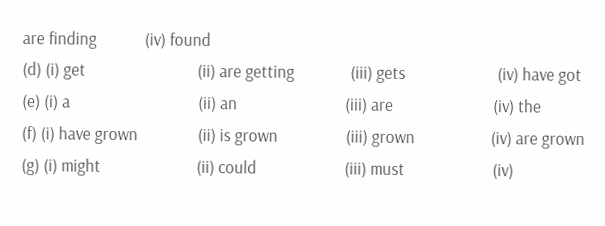are finding            (iv) found
(d) (i) get                            (ii) are getting              (iii) gets                       (iv) have got
(e) (i) a                                (ii) an                           (iii) are                         (iv) the
(f) (i) have grown               (ii) is grown                 (iii) grown                   (iv) are grown
(g) (i) might                        (ii) could                      (iii) must                      (iv)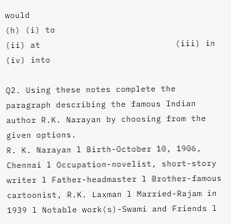would
(h) (i) to                              (ii) at                           (iii) in                           (iv) into

Q2. Using these notes complete the paragraph describing the famous Indian author R.K. Narayan by choosing from the given options.
R. K. Narayan l Birth-October 10, 1906, Chennai l Occupation-novelist, short-story writer l Father-headmaster l Brother-famous cartoonist, R.K. Laxman l Married-Rajam in 1939 l Notable work(s)-Swami and Friends l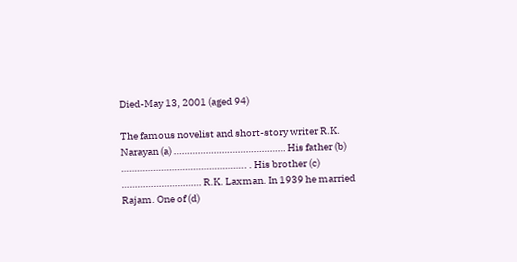Died-May 13, 2001 (aged 94)

The famous novelist and short-story writer R.K. Narayan (a) …………………………………… His father (b) ……………………………………….. . His brother (c) ………………………… R.K. Laxman. In 1939 he married Rajam. One of (d)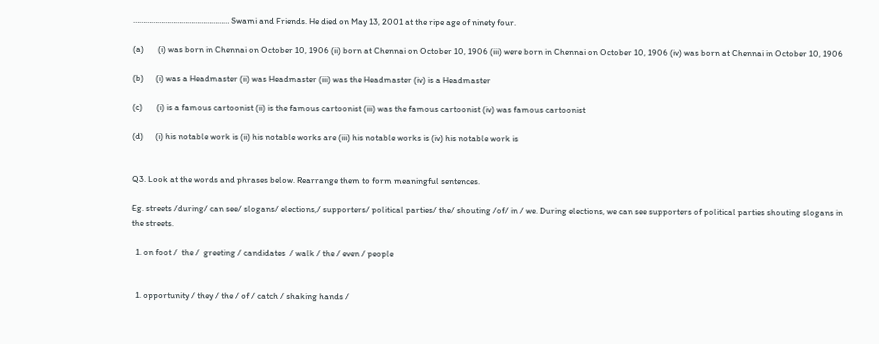………………………………………… Swami and Friends. He died on May 13, 2001 at the ripe age of ninety four.

(a)       (i) was born in Chennai on October 10, 1906 (ii) born at Chennai on October 10, 1906 (iii) were born in Chennai on October 10, 1906 (iv) was born at Chennai in October 10, 1906

(b)      (i) was a Headmaster (ii) was Headmaster (iii) was the Headmaster (iv) is a Headmaster

(c)       (i) is a famous cartoonist (ii) is the famous cartoonist (iii) was the famous cartoonist (iv) was famous cartoonist

(d)      (i) his notable work is (ii) his notable works are (iii) his notable works is (iv) his notable work is


Q3. Look at the words and phrases below. Rearrange them to form meaningful sentences.

Eg. streets /during/ can see/ slogans/ elections,/ supporters/ political parties/ the/ shouting /of/ in / we. During elections, we can see supporters of political parties shouting slogans in the streets.

  1. on foot /  the /  greeting / candidates  / walk / the / even / people


  1. opportunity / they / the / of / catch / shaking hands /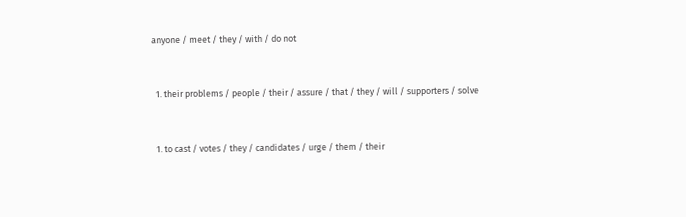anyone / meet / they / with / do not


  1. their problems / people / their / assure / that / they / will / supporters / solve


  1. to cast / votes / they / candidates / urge / them / their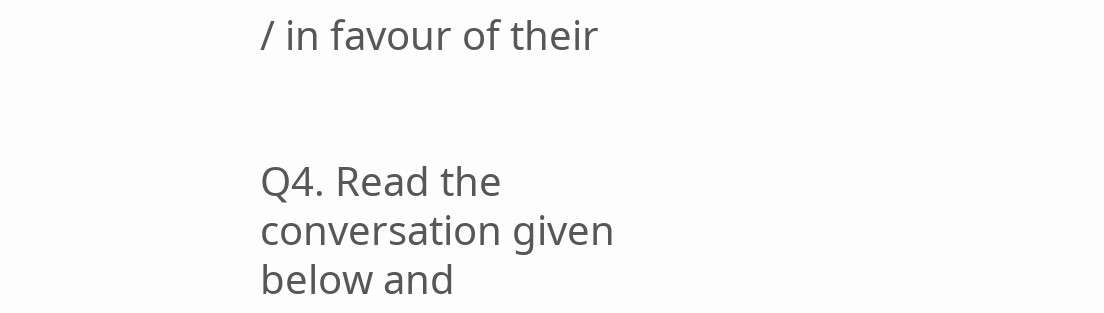/ in favour of their


Q4. Read the conversation given below and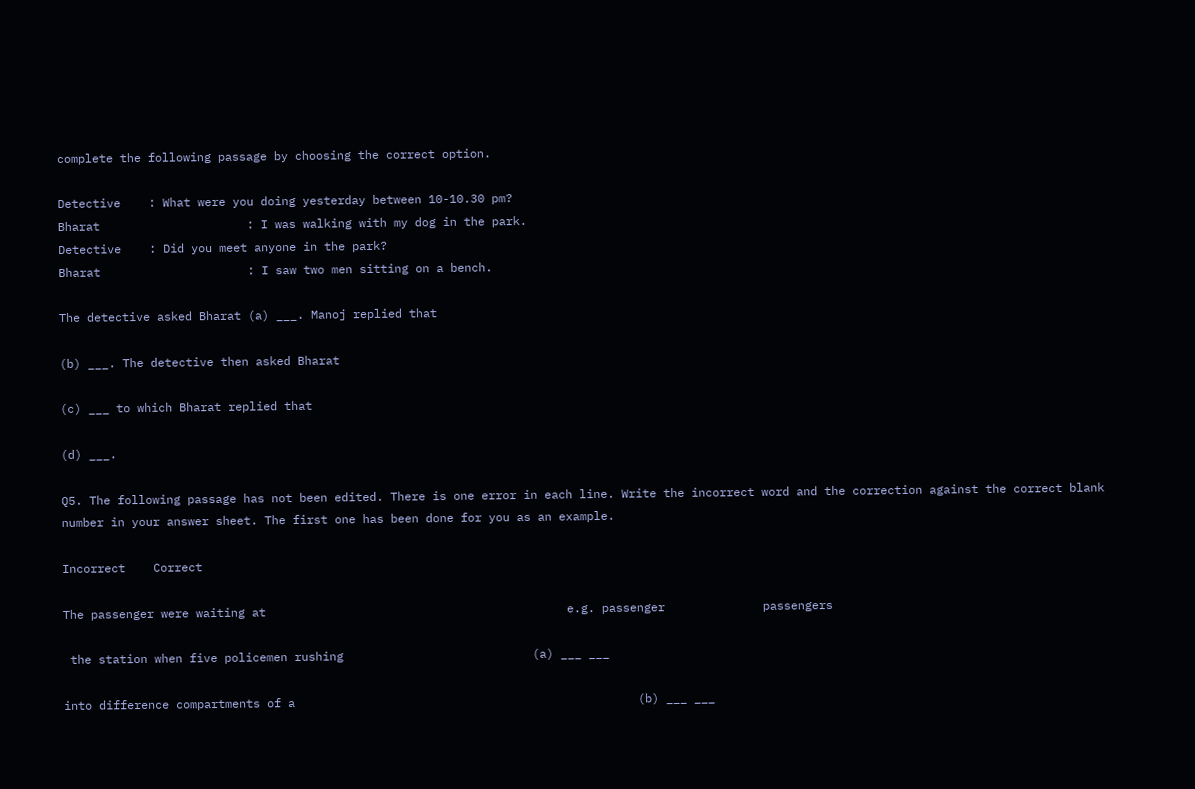complete the following passage by choosing the correct option.

Detective    : What were you doing yesterday between 10-10.30 pm?
Bharat                     : I was walking with my dog in the park.
Detective    : Did you meet anyone in the park?
Bharat                     : I saw two men sitting on a bench.

The detective asked Bharat (a) ___. Manoj replied that

(b) ___. The detective then asked Bharat

(c) ___ to which Bharat replied that

(d) ___.

Q5. The following passage has not been edited. There is one error in each line. Write the incorrect word and the correction against the correct blank number in your answer sheet. The first one has been done for you as an example.

Incorrect    Correct

The passenger were waiting at                                           e.g. passenger              passengers

 the station when five policemen rushing                           (a) ___ ___

into difference compartments of a                                                 (b) ___ ___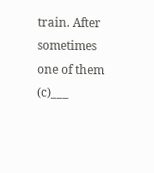train. After sometimes one of them                                   (c)___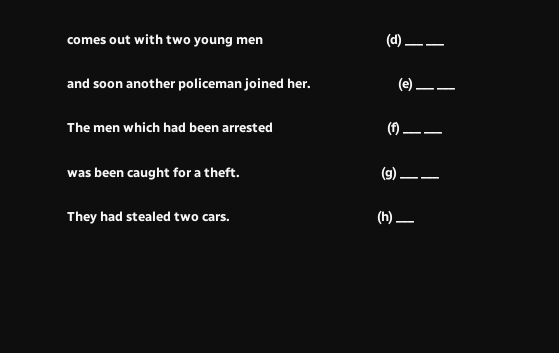comes out with two young men                                         (d) ___ ___

and soon another policeman joined her.                             (e) ___ ___

The men which had been arrested                                      (f) ___ ___

was been caught for a theft.                                               (g) ___ ___

They had stealed two cars.                                                 (h) ___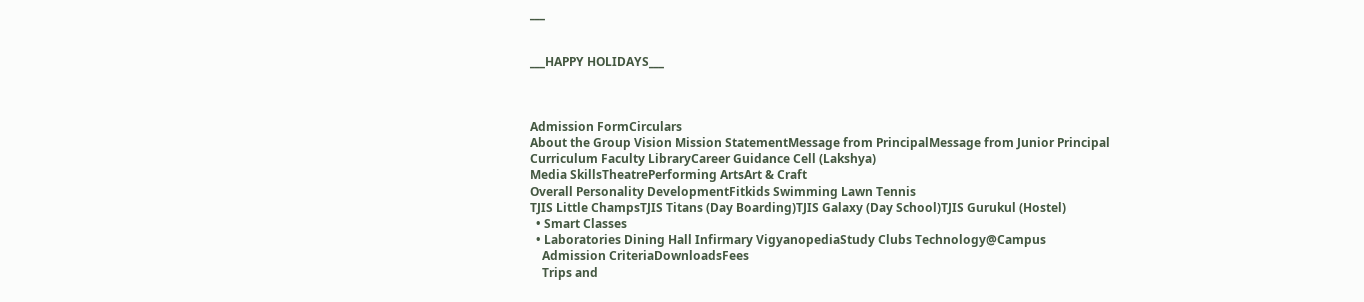___


___HAPPY HOLIDAYS___



Admission FormCirculars
About the Group Vision Mission StatementMessage from PrincipalMessage from Junior Principal
Curriculum Faculty LibraryCareer Guidance Cell (Lakshya)
Media SkillsTheatrePerforming ArtsArt & Craft
Overall Personality DevelopmentFitkids Swimming Lawn Tennis
TJIS Little ChampsTJIS Titans (Day Boarding)TJIS Galaxy (Day School)TJIS Gurukul (Hostel)
  • Smart Classes
  • Laboratories Dining Hall Infirmary VigyanopediaStudy Clubs Technology@Campus
    Admission CriteriaDownloadsFees
    Trips and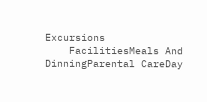Excursions
    FacilitiesMeals And DinningParental CareDay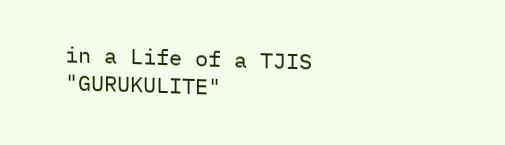in a Life of a TJIS "GURUKULITE"